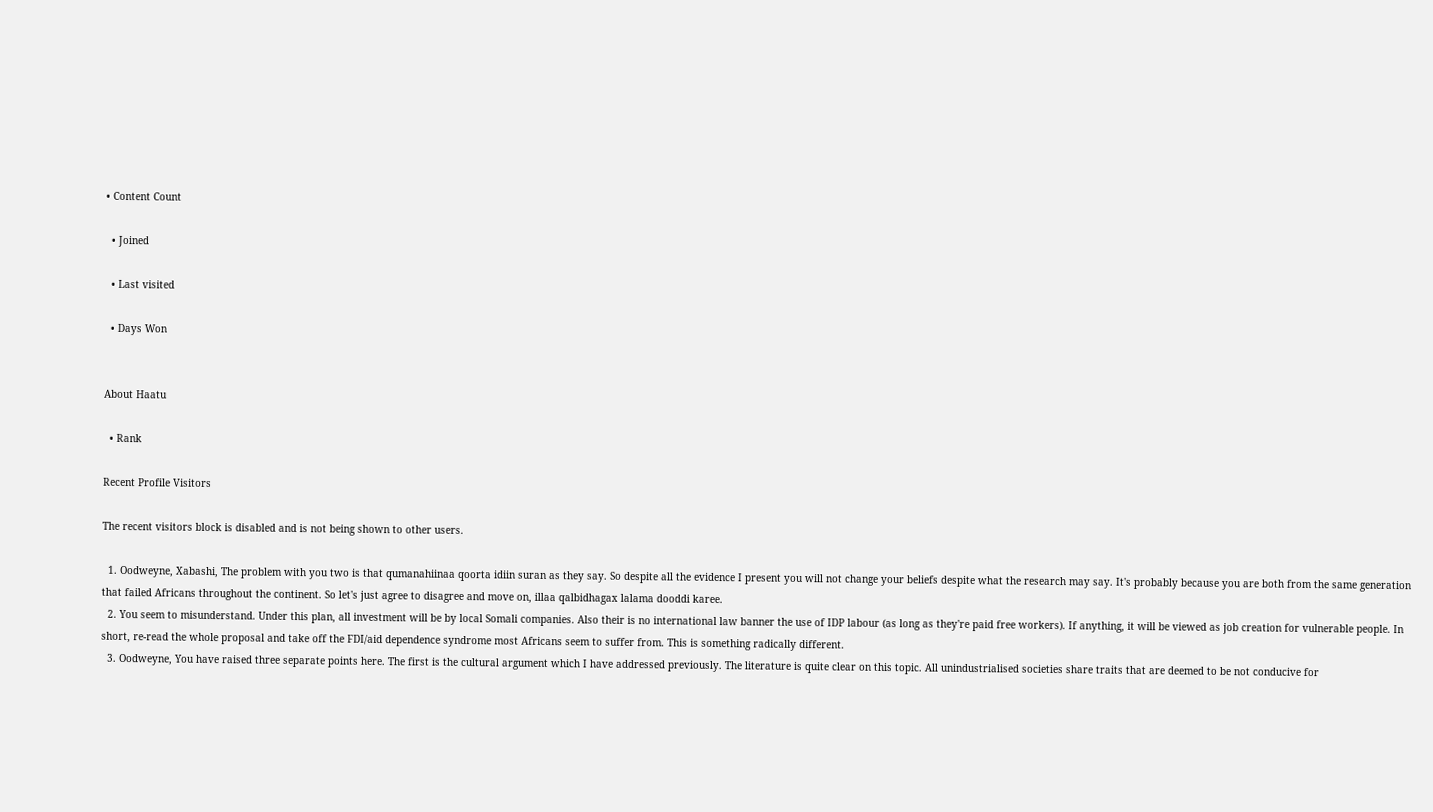• Content Count

  • Joined

  • Last visited

  • Days Won


About Haatu

  • Rank

Recent Profile Visitors

The recent visitors block is disabled and is not being shown to other users.

  1. Oodweyne, Xabashi, The problem with you two is that qumanahiinaa qoorta idiin suran as they say. So despite all the evidence I present you will not change your beliefs despite what the research may say. It's probably because you are both from the same generation that failed Africans throughout the continent. So let's just agree to disagree and move on, illaa qalbidhagax lalama dooddi karee.
  2. You seem to misunderstand. Under this plan, all investment will be by local Somali companies. Also their is no international law banner the use of IDP labour (as long as they're paid free workers). If anything, it will be viewed as job creation for vulnerable people. In short, re-read the whole proposal and take off the FDI/aid dependence syndrome most Africans seem to suffer from. This is something radically different.
  3. Oodweyne, You have raised three separate points here. The first is the cultural argument which I have addressed previously. The literature is quite clear on this topic. All unindustrialised societies share traits that are deemed to be not conducive for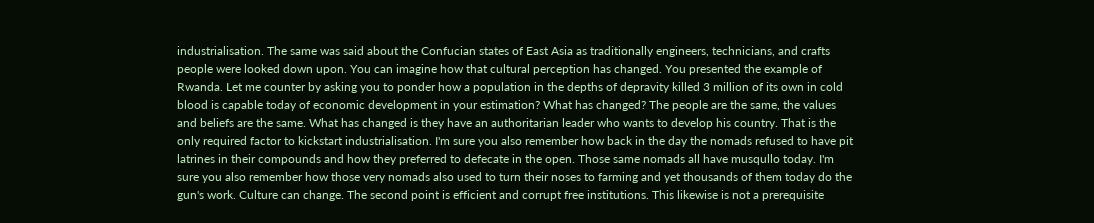industrialisation. The same was said about the Confucian states of East Asia as traditionally engineers, technicians, and crafts people were looked down upon. You can imagine how that cultural perception has changed. You presented the example of Rwanda. Let me counter by asking you to ponder how a population in the depths of depravity killed 3 million of its own in cold blood is capable today of economic development in your estimation? What has changed? The people are the same, the values and beliefs are the same. What has changed is they have an authoritarian leader who wants to develop his country. That is the only required factor to kickstart industrialisation. I'm sure you also remember how back in the day the nomads refused to have pit latrines in their compounds and how they preferred to defecate in the open. Those same nomads all have musqullo today. I'm sure you also remember how those very nomads also used to turn their noses to farming and yet thousands of them today do the gun's work. Culture can change. The second point is efficient and corrupt free institutions. This likewise is not a prerequisite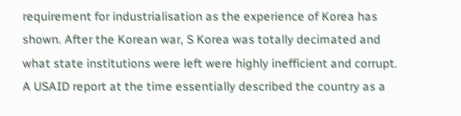requirement for industrialisation as the experience of Korea has shown. After the Korean war, S Korea was totally decimated and what state institutions were left were highly inefficient and corrupt. A USAID report at the time essentially described the country as a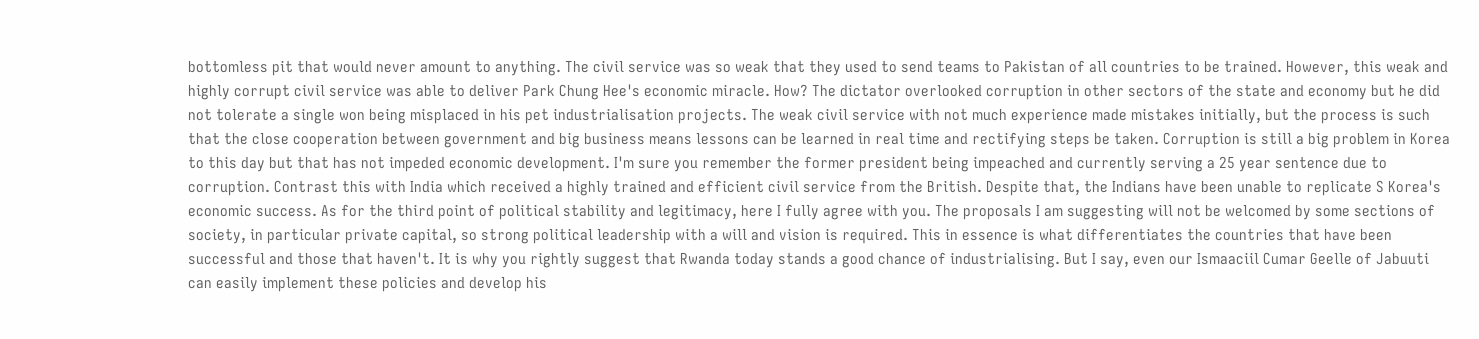bottomless pit that would never amount to anything. The civil service was so weak that they used to send teams to Pakistan of all countries to be trained. However, this weak and highly corrupt civil service was able to deliver Park Chung Hee's economic miracle. How? The dictator overlooked corruption in other sectors of the state and economy but he did not tolerate a single won being misplaced in his pet industrialisation projects. The weak civil service with not much experience made mistakes initially, but the process is such that the close cooperation between government and big business means lessons can be learned in real time and rectifying steps be taken. Corruption is still a big problem in Korea to this day but that has not impeded economic development. I'm sure you remember the former president being impeached and currently serving a 25 year sentence due to corruption. Contrast this with India which received a highly trained and efficient civil service from the British. Despite that, the Indians have been unable to replicate S Korea's economic success. As for the third point of political stability and legitimacy, here I fully agree with you. The proposals I am suggesting will not be welcomed by some sections of society, in particular private capital, so strong political leadership with a will and vision is required. This in essence is what differentiates the countries that have been successful and those that haven't. It is why you rightly suggest that Rwanda today stands a good chance of industrialising. But I say, even our Ismaaciil Cumar Geelle of Jabuuti can easily implement these policies and develop his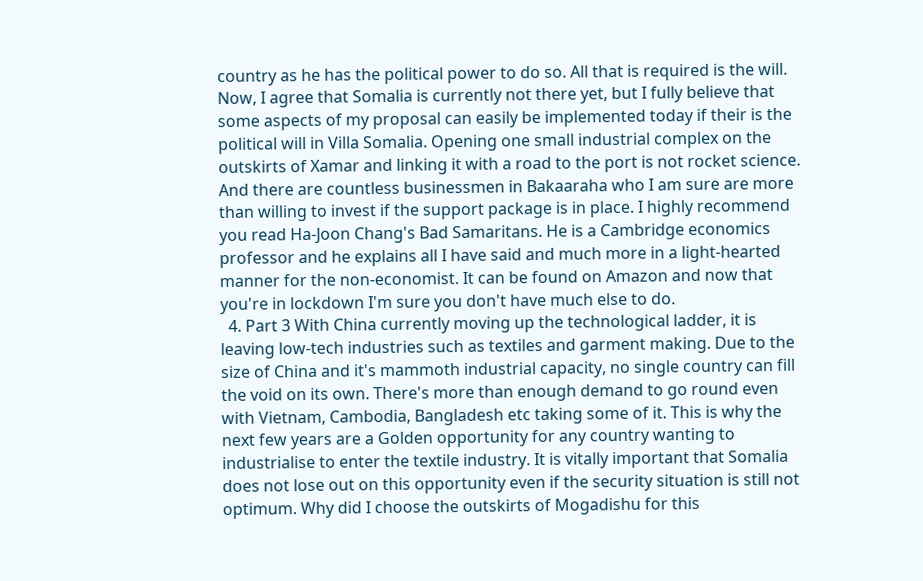country as he has the political power to do so. All that is required is the will. Now, I agree that Somalia is currently not there yet, but I fully believe that some aspects of my proposal can easily be implemented today if their is the political will in Villa Somalia. Opening one small industrial complex on the outskirts of Xamar and linking it with a road to the port is not rocket science. And there are countless businessmen in Bakaaraha who I am sure are more than willing to invest if the support package is in place. I highly recommend you read Ha-Joon Chang's Bad Samaritans. He is a Cambridge economics professor and he explains all I have said and much more in a light-hearted manner for the non-economist. It can be found on Amazon and now that you're in lockdown I'm sure you don't have much else to do.
  4. Part 3 With China currently moving up the technological ladder, it is leaving low-tech industries such as textiles and garment making. Due to the size of China and it's mammoth industrial capacity, no single country can fill the void on its own. There's more than enough demand to go round even with Vietnam, Cambodia, Bangladesh etc taking some of it. This is why the next few years are a Golden opportunity for any country wanting to industrialise to enter the textile industry. It is vitally important that Somalia does not lose out on this opportunity even if the security situation is still not optimum. Why did I choose the outskirts of Mogadishu for this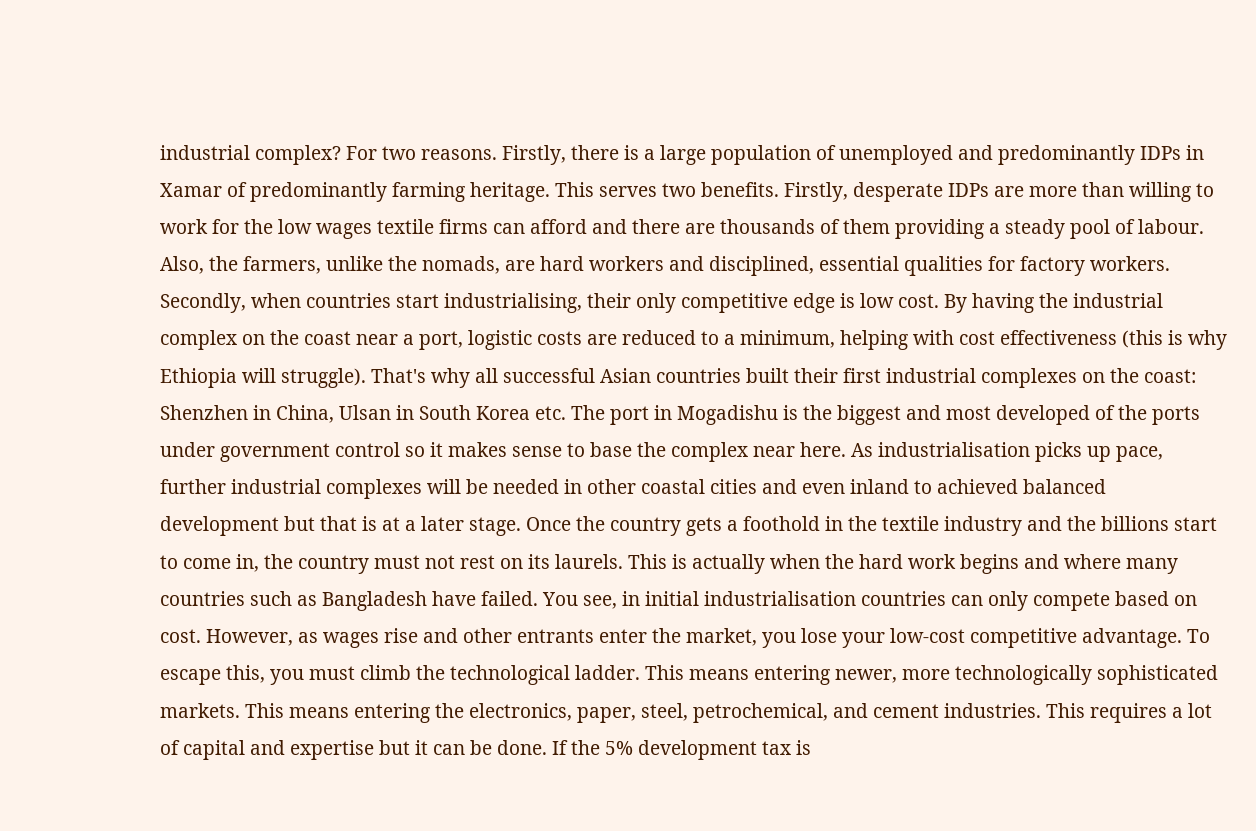industrial complex? For two reasons. Firstly, there is a large population of unemployed and predominantly IDPs in Xamar of predominantly farming heritage. This serves two benefits. Firstly, desperate IDPs are more than willing to work for the low wages textile firms can afford and there are thousands of them providing a steady pool of labour. Also, the farmers, unlike the nomads, are hard workers and disciplined, essential qualities for factory workers. Secondly, when countries start industrialising, their only competitive edge is low cost. By having the industrial complex on the coast near a port, logistic costs are reduced to a minimum, helping with cost effectiveness (this is why Ethiopia will struggle). That's why all successful Asian countries built their first industrial complexes on the coast: Shenzhen in China, Ulsan in South Korea etc. The port in Mogadishu is the biggest and most developed of the ports under government control so it makes sense to base the complex near here. As industrialisation picks up pace, further industrial complexes will be needed in other coastal cities and even inland to achieved balanced development but that is at a later stage. Once the country gets a foothold in the textile industry and the billions start to come in, the country must not rest on its laurels. This is actually when the hard work begins and where many countries such as Bangladesh have failed. You see, in initial industrialisation countries can only compete based on cost. However, as wages rise and other entrants enter the market, you lose your low-cost competitive advantage. To escape this, you must climb the technological ladder. This means entering newer, more technologically sophisticated markets. This means entering the electronics, paper, steel, petrochemical, and cement industries. This requires a lot of capital and expertise but it can be done. If the 5% development tax is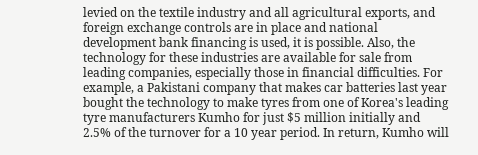levied on the textile industry and all agricultural exports, and foreign exchange controls are in place and national development bank financing is used, it is possible. Also, the technology for these industries are available for sale from leading companies, especially those in financial difficulties. For example, a Pakistani company that makes car batteries last year bought the technology to make tyres from one of Korea's leading tyre manufacturers Kumho for just $5 million initially and 2.5% of the turnover for a 10 year period. In return, Kumho will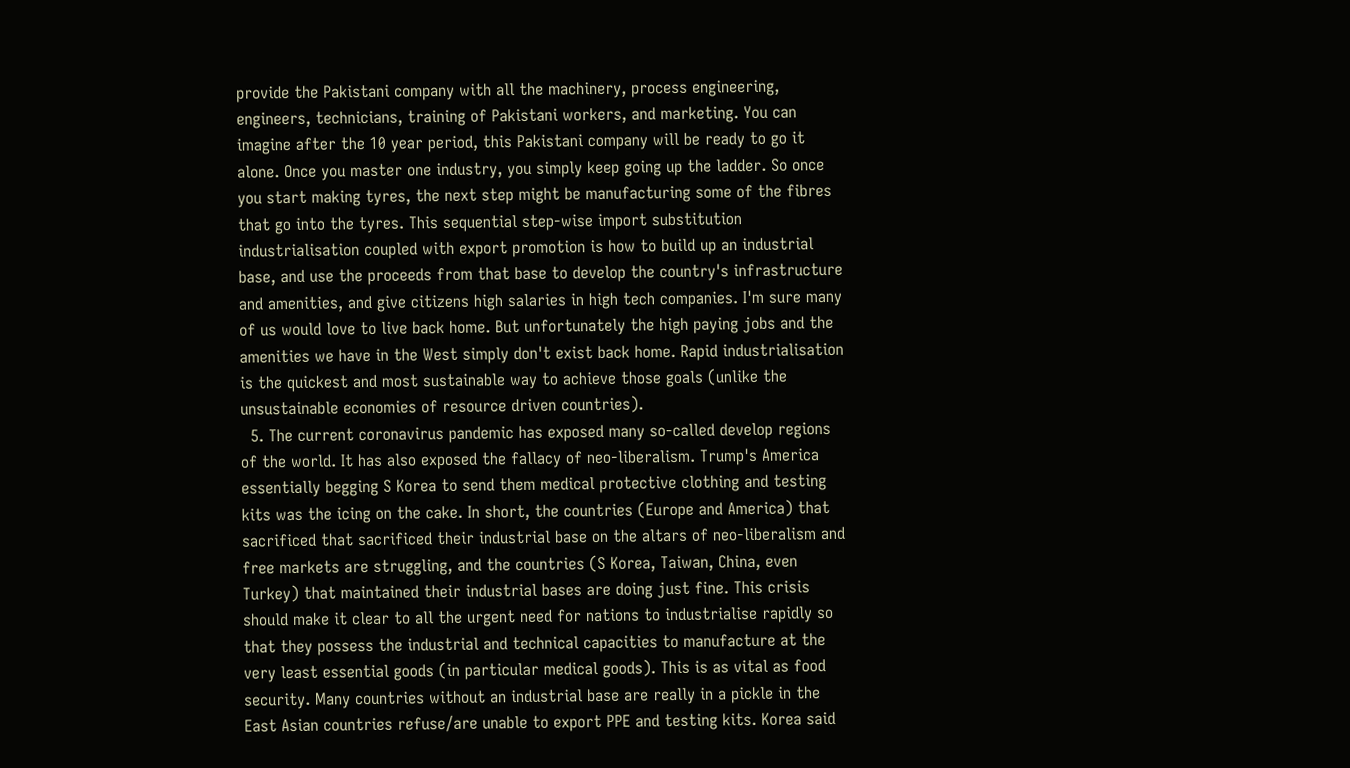provide the Pakistani company with all the machinery, process engineering, engineers, technicians, training of Pakistani workers, and marketing. You can imagine after the 10 year period, this Pakistani company will be ready to go it alone. Once you master one industry, you simply keep going up the ladder. So once you start making tyres, the next step might be manufacturing some of the fibres that go into the tyres. This sequential step-wise import substitution industrialisation coupled with export promotion is how to build up an industrial base, and use the proceeds from that base to develop the country's infrastructure and amenities, and give citizens high salaries in high tech companies. I'm sure many of us would love to live back home. But unfortunately the high paying jobs and the amenities we have in the West simply don't exist back home. Rapid industrialisation is the quickest and most sustainable way to achieve those goals (unlike the unsustainable economies of resource driven countries).
  5. The current coronavirus pandemic has exposed many so-called develop regions of the world. It has also exposed the fallacy of neo-liberalism. Trump's America essentially begging S Korea to send them medical protective clothing and testing kits was the icing on the cake. In short, the countries (Europe and America) that sacrificed that sacrificed their industrial base on the altars of neo-liberalism and free markets are struggling, and the countries (S Korea, Taiwan, China, even Turkey) that maintained their industrial bases are doing just fine. This crisis should make it clear to all the urgent need for nations to industrialise rapidly so that they possess the industrial and technical capacities to manufacture at the very least essential goods (in particular medical goods). This is as vital as food security. Many countries without an industrial base are really in a pickle in the East Asian countries refuse/are unable to export PPE and testing kits. Korea said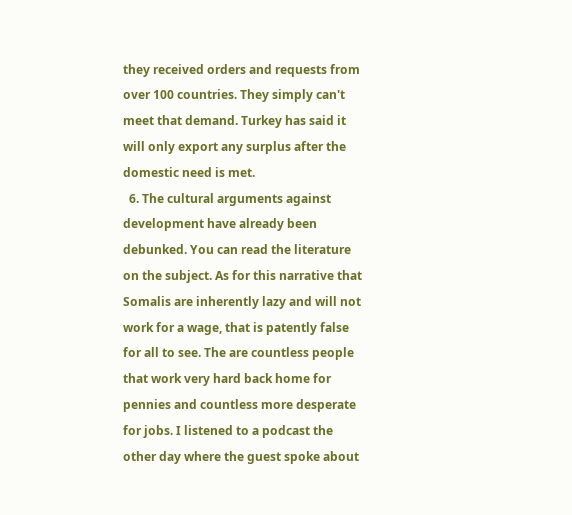they received orders and requests from over 100 countries. They simply can't meet that demand. Turkey has said it will only export any surplus after the domestic need is met.
  6. The cultural arguments against development have already been debunked. You can read the literature on the subject. As for this narrative that Somalis are inherently lazy and will not work for a wage, that is patently false for all to see. The are countless people that work very hard back home for pennies and countless more desperate for jobs. I listened to a podcast the other day where the guest spoke about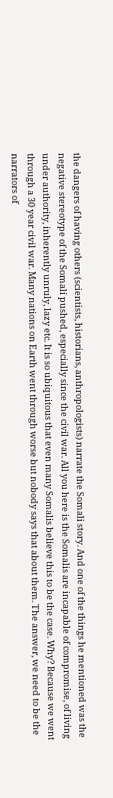the dangers of having others (scientists, historians, anthropologists) narrate the Somali story. And one of the things he mentioned was the negative stereotype of the Somali pushed, especially since the civil war. All you here is the Somalis are incapable of compromise, of living under authority, inherently unruly, lazy etc. It is so ubiquitous that even many Somalis believe this to be the case. Why? Because we went through a 30 year civil war. Many nations on Earth went through worse but nobody says that about them. The answer, we need to be the narrators of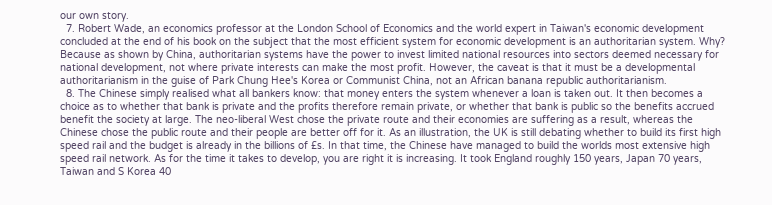our own story.
  7. Robert Wade, an economics professor at the London School of Economics and the world expert in Taiwan's economic development concluded at the end of his book on the subject that the most efficient system for economic development is an authoritarian system. Why? Because as shown by China, authoritarian systems have the power to invest limited national resources into sectors deemed necessary for national development, not where private interests can make the most profit. However, the caveat is that it must be a developmental authoritarianism in the guise of Park Chung Hee's Korea or Communist China, not an African banana republic authoritarianism.
  8. The Chinese simply realised what all bankers know: that money enters the system whenever a loan is taken out. It then becomes a choice as to whether that bank is private and the profits therefore remain private, or whether that bank is public so the benefits accrued benefit the society at large. The neo-liberal West chose the private route and their economies are suffering as a result, whereas the Chinese chose the public route and their people are better off for it. As an illustration, the UK is still debating whether to build its first high speed rail and the budget is already in the billions of £s. In that time, the Chinese have managed to build the worlds most extensive high speed rail network. As for the time it takes to develop, you are right it is increasing. It took England roughly 150 years, Japan 70 years, Taiwan and S Korea 40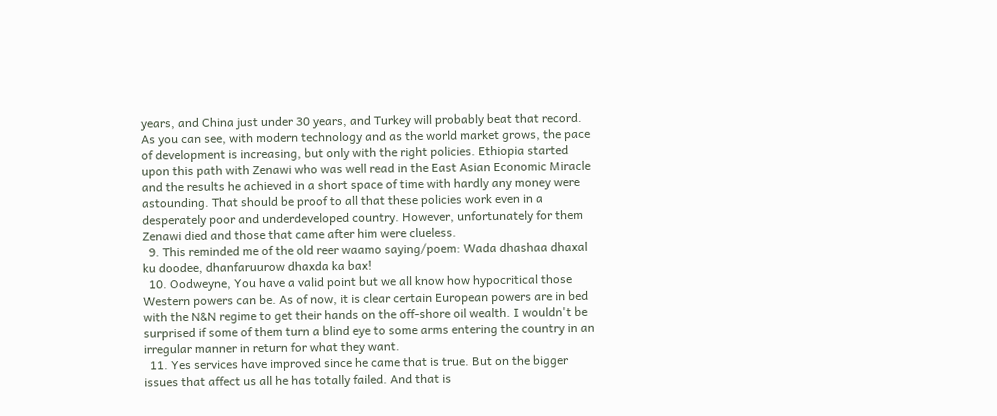years, and China just under 30 years, and Turkey will probably beat that record. As you can see, with modern technology and as the world market grows, the pace of development is increasing, but only with the right policies. Ethiopia started upon this path with Zenawi who was well read in the East Asian Economic Miracle and the results he achieved in a short space of time with hardly any money were astounding. That should be proof to all that these policies work even in a desperately poor and underdeveloped country. However, unfortunately for them Zenawi died and those that came after him were clueless.
  9. This reminded me of the old reer waamo saying/poem: Wada dhashaa dhaxal ku doodee, dhanfaruurow dhaxda ka bax!
  10. Oodweyne, You have a valid point but we all know how hypocritical those Western powers can be. As of now, it is clear certain European powers are in bed with the N&N regime to get their hands on the off-shore oil wealth. I wouldn't be surprised if some of them turn a blind eye to some arms entering the country in an irregular manner in return for what they want.
  11. Yes services have improved since he came that is true. But on the bigger issues that affect us all he has totally failed. And that is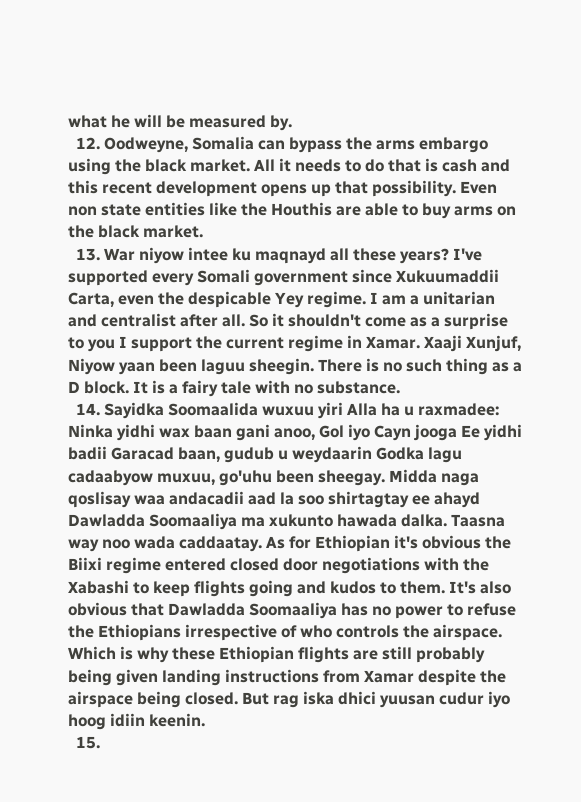what he will be measured by.
  12. Oodweyne, Somalia can bypass the arms embargo using the black market. All it needs to do that is cash and this recent development opens up that possibility. Even non state entities like the Houthis are able to buy arms on the black market.
  13. War niyow intee ku maqnayd all these years? I've supported every Somali government since Xukuumaddii Carta, even the despicable Yey regime. I am a unitarian and centralist after all. So it shouldn't come as a surprise to you I support the current regime in Xamar. Xaaji Xunjuf, Niyow yaan been laguu sheegin. There is no such thing as a D block. It is a fairy tale with no substance.
  14. Sayidka Soomaalida wuxuu yiri Alla ha u raxmadee: Ninka yidhi wax baan gani anoo, Gol iyo Cayn jooga Ee yidhi badii Garacad baan, gudub u weydaarin Godka lagu cadaabyow muxuu, go'uhu been sheegay. Midda naga qoslisay waa andacadii aad la soo shirtagtay ee ahayd Dawladda Soomaaliya ma xukunto hawada dalka. Taasna way noo wada caddaatay. As for Ethiopian it's obvious the Biixi regime entered closed door negotiations with the Xabashi to keep flights going and kudos to them. It's also obvious that Dawladda Soomaaliya has no power to refuse the Ethiopians irrespective of who controls the airspace. Which is why these Ethiopian flights are still probably being given landing instructions from Xamar despite the airspace being closed. But rag iska dhici yuusan cudur iyo hoog idiin keenin.
  15.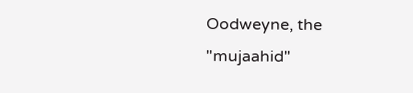Oodweyne, the "mujaahid"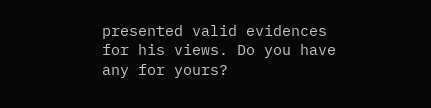presented valid evidences for his views. Do you have any for yours?